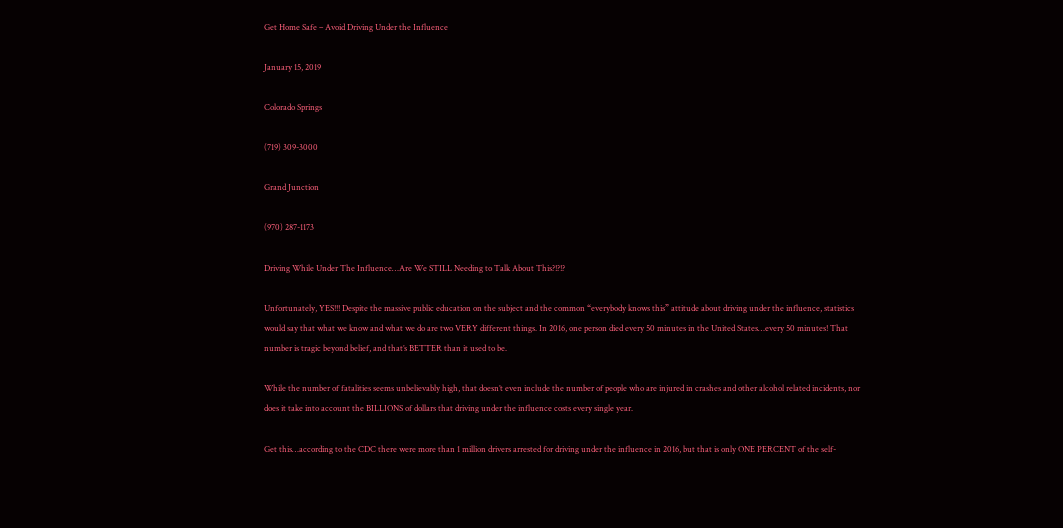Get Home Safe – Avoid Driving Under the Influence

January 15, 2019

Colorado Springs

(719) 309-3000

Grand Junction

(970) 287-1173

Driving While Under The Influence…Are We STILL Needing to Talk About This?!?!?

Unfortunately, YES!!! Despite the massive public education on the subject and the common “everybody knows this” attitude about driving under the influence, statistics would say that what we know and what we do are two VERY different things. In 2016, one person died every 50 minutes in the United States…every 50 minutes! That number is tragic beyond belief, and that’s BETTER than it used to be.

While the number of fatalities seems unbelievably high, that doesn’t even include the number of people who are injured in crashes and other alcohol related incidents, nor does it take into account the BILLIONS of dollars that driving under the influence costs every single year.

Get this…according to the CDC there were more than 1 million drivers arrested for driving under the influence in 2016, but that is only ONE PERCENT of the self-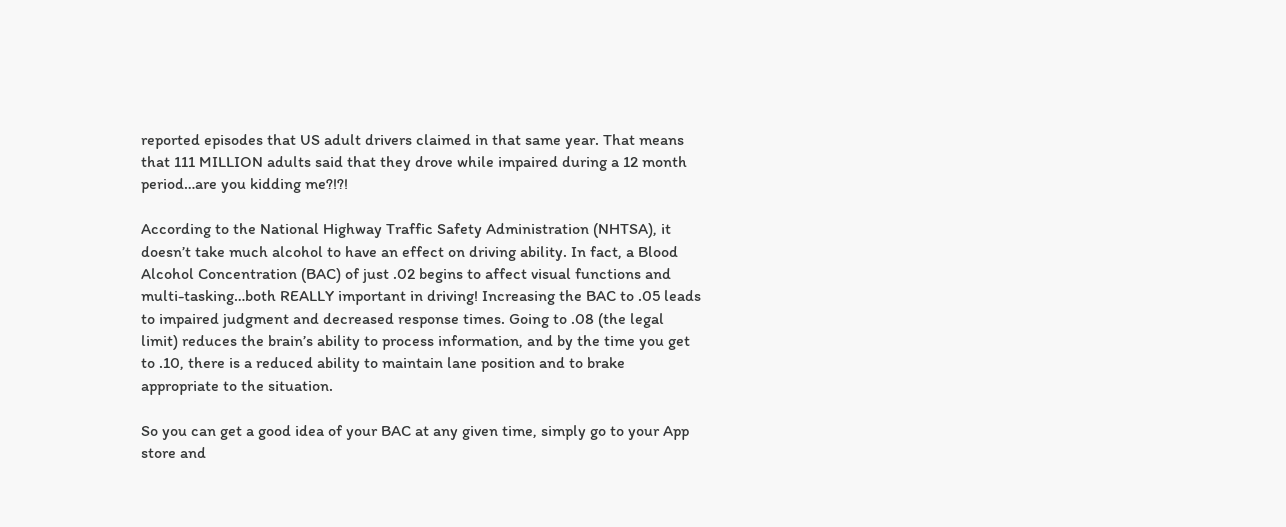reported episodes that US adult drivers claimed in that same year. That means that 111 MILLION adults said that they drove while impaired during a 12 month period…are you kidding me?!?!

According to the National Highway Traffic Safety Administration (NHTSA), it doesn’t take much alcohol to have an effect on driving ability. In fact, a Blood Alcohol Concentration (BAC) of just .02 begins to affect visual functions and multi-tasking…both REALLY important in driving! Increasing the BAC to .05 leads to impaired judgment and decreased response times. Going to .08 (the legal limit) reduces the brain’s ability to process information, and by the time you get to .10, there is a reduced ability to maintain lane position and to brake appropriate to the situation.

So you can get a good idea of your BAC at any given time, simply go to your App store and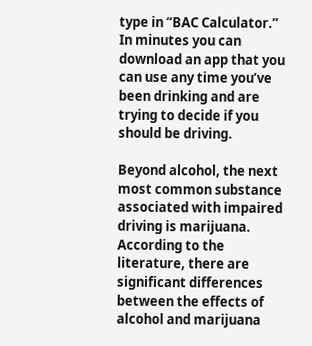type in “BAC Calculator.” In minutes you can download an app that you can use any time you’ve been drinking and are trying to decide if you should be driving.

Beyond alcohol, the next most common substance associated with impaired driving is marijuana. According to the literature, there are significant differences between the effects of alcohol and marijuana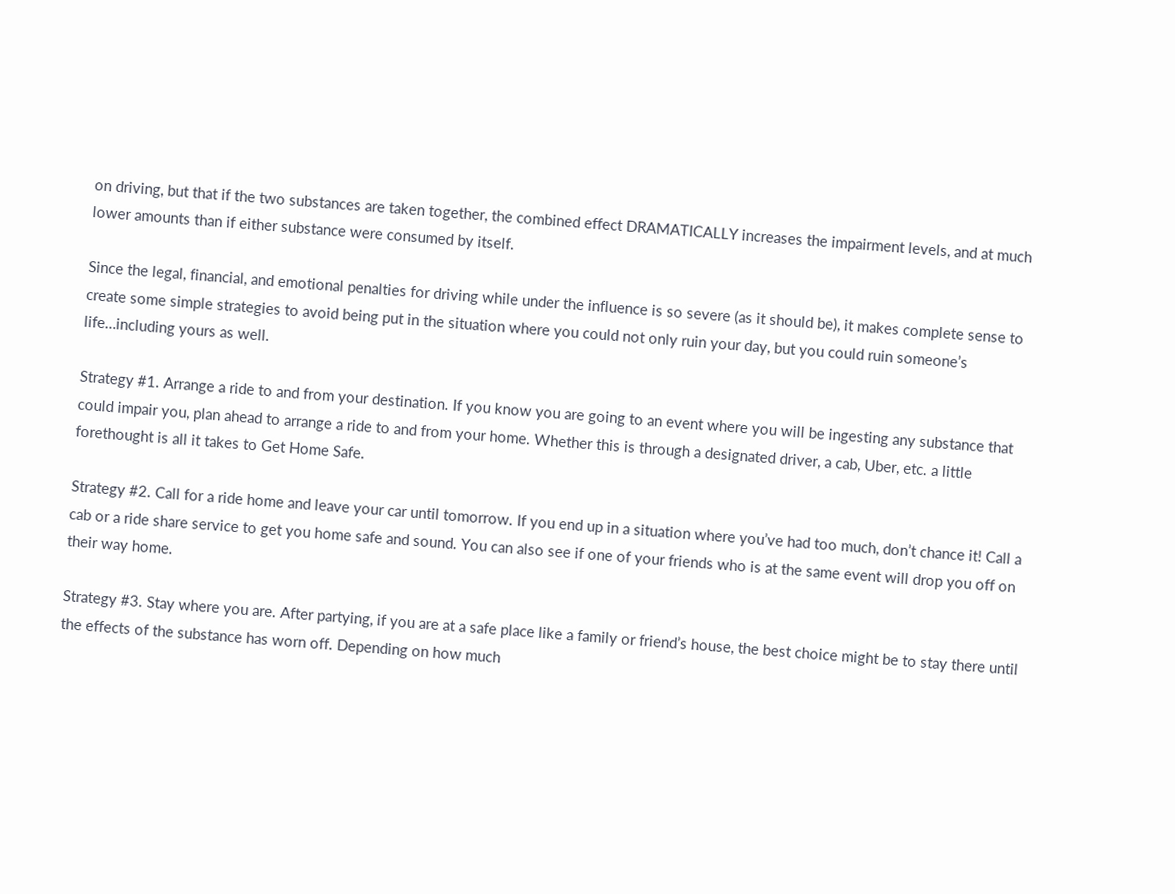on driving, but that if the two substances are taken together, the combined effect DRAMATICALLY increases the impairment levels, and at much lower amounts than if either substance were consumed by itself.

Since the legal, financial, and emotional penalties for driving while under the influence is so severe (as it should be), it makes complete sense to create some simple strategies to avoid being put in the situation where you could not only ruin your day, but you could ruin someone’s life…including yours as well.

Strategy #1. Arrange a ride to and from your destination. If you know you are going to an event where you will be ingesting any substance that could impair you, plan ahead to arrange a ride to and from your home. Whether this is through a designated driver, a cab, Uber, etc. a little forethought is all it takes to Get Home Safe.

Strategy #2. Call for a ride home and leave your car until tomorrow. If you end up in a situation where you’ve had too much, don’t chance it! Call a cab or a ride share service to get you home safe and sound. You can also see if one of your friends who is at the same event will drop you off on their way home.

Strategy #3. Stay where you are. After partying, if you are at a safe place like a family or friend’s house, the best choice might be to stay there until the effects of the substance has worn off. Depending on how much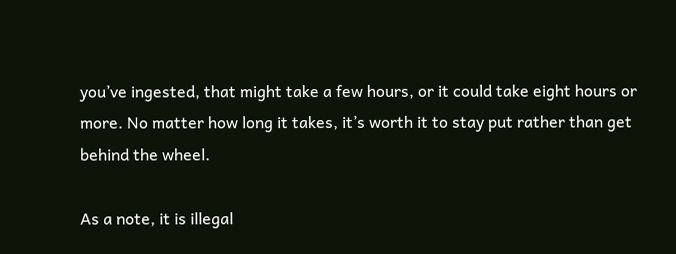you’ve ingested, that might take a few hours, or it could take eight hours or more. No matter how long it takes, it’s worth it to stay put rather than get behind the wheel.

As a note, it is illegal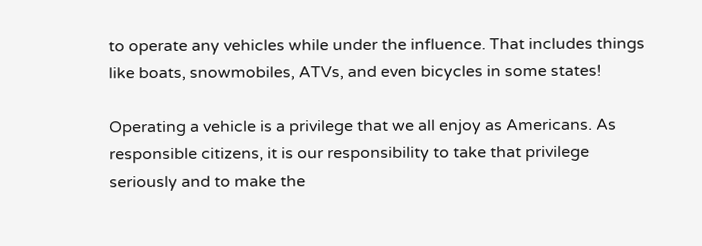to operate any vehicles while under the influence. That includes things like boats, snowmobiles, ATVs, and even bicycles in some states!

Operating a vehicle is a privilege that we all enjoy as Americans. As responsible citizens, it is our responsibility to take that privilege seriously and to make the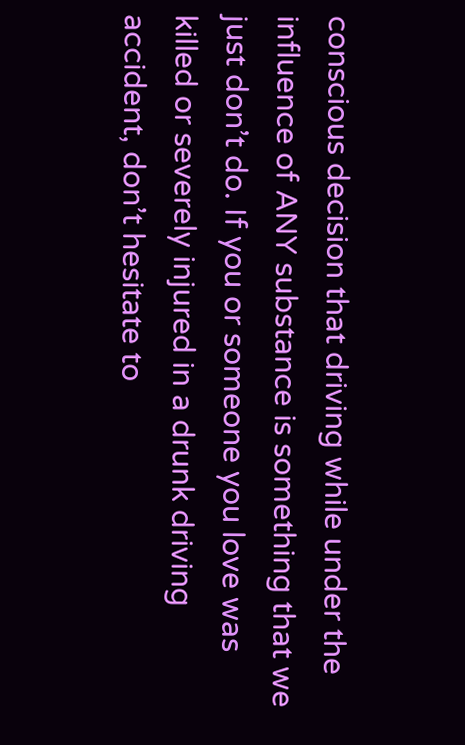conscious decision that driving while under the influence of ANY substance is something that we just don’t do. If you or someone you love was killed or severely injured in a drunk driving accident, don’t hesitate to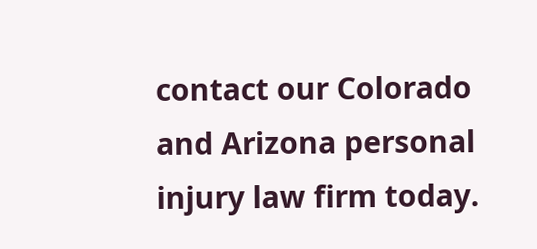contact our Colorado and Arizona personal injury law firm today.